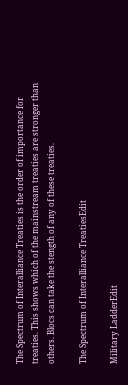The Spectrum of Interalliance Treaties is the order of importance for treaties. This shows which of the mainstream treaties are stronger than others. Blocs can take the stength of any of these treaties.

The Spectrum of Interalliance TreatiesEdit

Military LadderEdit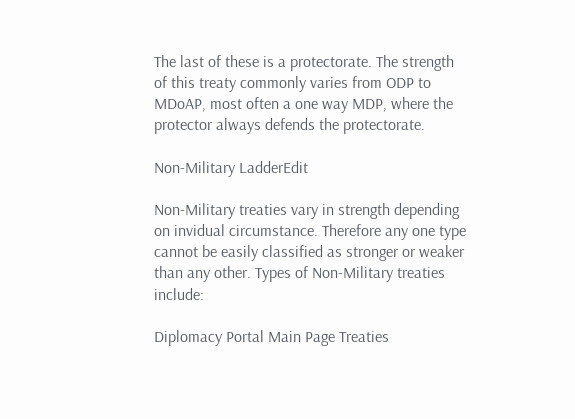The last of these is a protectorate. The strength of this treaty commonly varies from ODP to MDoAP, most often a one way MDP, where the protector always defends the protectorate.

Non-Military LadderEdit

Non-Military treaties vary in strength depending on invidual circumstance. Therefore any one type cannot be easily classified as stronger or weaker than any other. Types of Non-Military treaties include:

Diplomacy Portal Main Page Treaties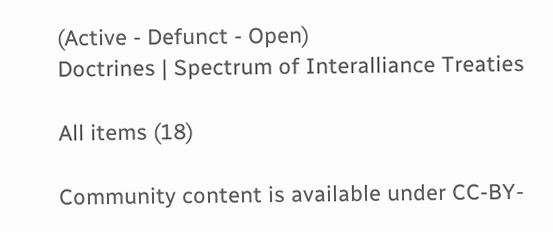(Active - Defunct - Open)
Doctrines | Spectrum of Interalliance Treaties

All items (18)

Community content is available under CC-BY-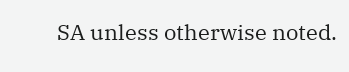SA unless otherwise noted.